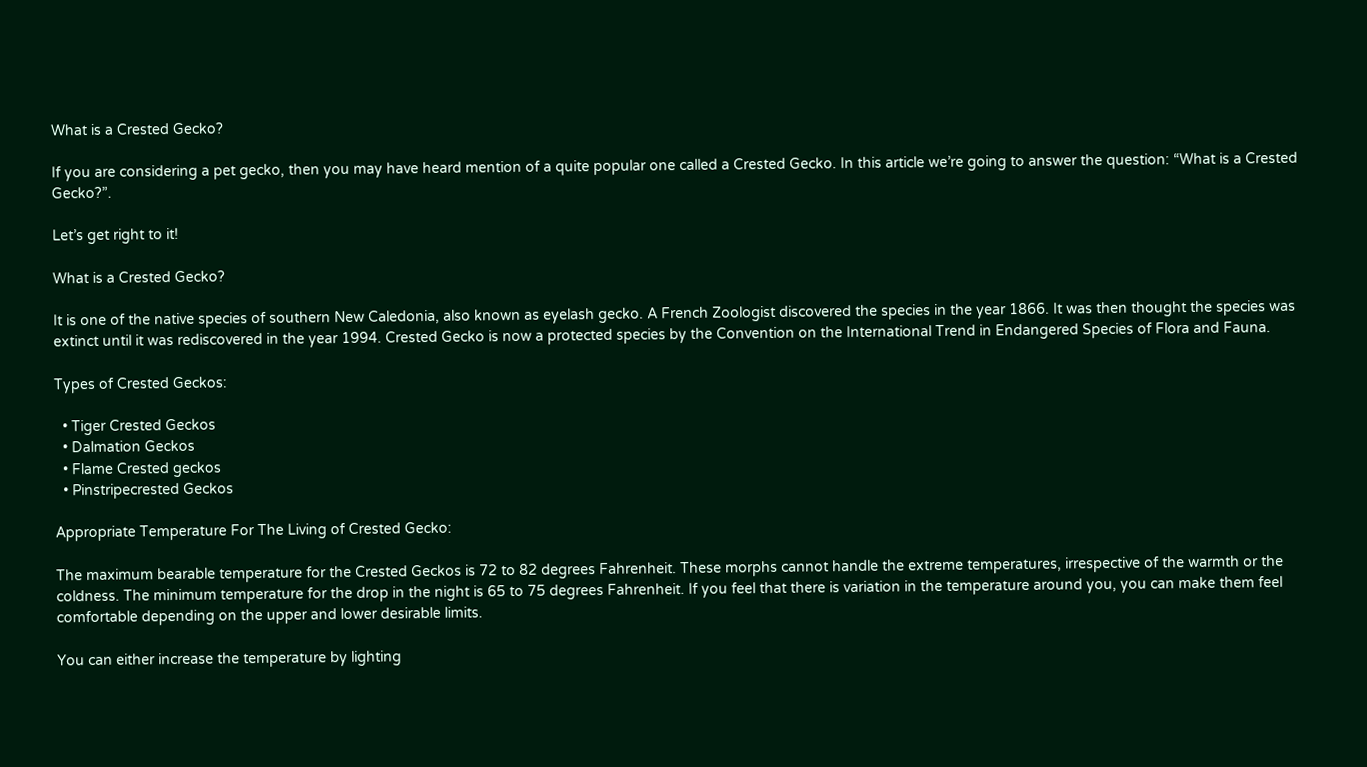What is a Crested Gecko?

If you are considering a pet gecko, then you may have heard mention of a quite popular one called a Crested Gecko. In this article we’re going to answer the question: “What is a Crested Gecko?”.

Let’s get right to it!

What is a Crested Gecko?

It is one of the native species of southern New Caledonia, also known as eyelash gecko. A French Zoologist discovered the species in the year 1866. It was then thought the species was extinct until it was rediscovered in the year 1994. Crested Gecko is now a protected species by the Convention on the International Trend in Endangered Species of Flora and Fauna.

Types of Crested Geckos:

  • Tiger Crested Geckos
  • Dalmation Geckos
  • Flame Crested geckos
  • Pinstripecrested Geckos

Appropriate Temperature For The Living of Crested Gecko:

The maximum bearable temperature for the Crested Geckos is 72 to 82 degrees Fahrenheit. These morphs cannot handle the extreme temperatures, irrespective of the warmth or the coldness. The minimum temperature for the drop in the night is 65 to 75 degrees Fahrenheit. If you feel that there is variation in the temperature around you, you can make them feel comfortable depending on the upper and lower desirable limits.

You can either increase the temperature by lighting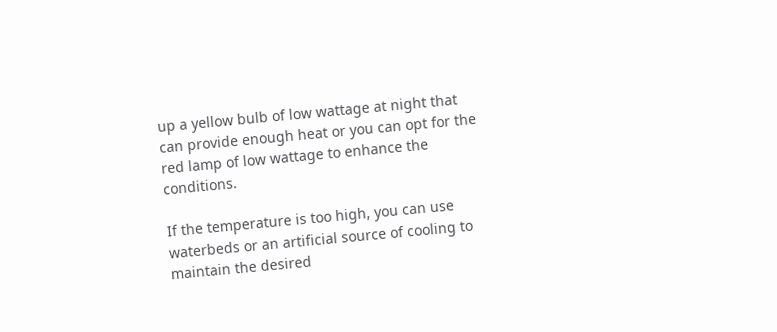up a yellow bulb of low wattage at night that can provide enough heat or you can opt for the red lamp of low wattage to enhance the conditions.

If the temperature is too high, you can use waterbeds or an artificial source of cooling to maintain the desired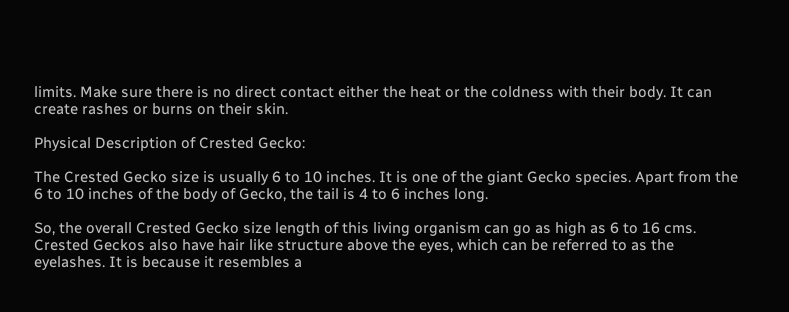limits. Make sure there is no direct contact either the heat or the coldness with their body. It can create rashes or burns on their skin.

Physical Description of Crested Gecko:

The Crested Gecko size is usually 6 to 10 inches. It is one of the giant Gecko species. Apart from the 6 to 10 inches of the body of Gecko, the tail is 4 to 6 inches long.

So, the overall Crested Gecko size length of this living organism can go as high as 6 to 16 cms. Crested Geckos also have hair like structure above the eyes, which can be referred to as the eyelashes. It is because it resembles a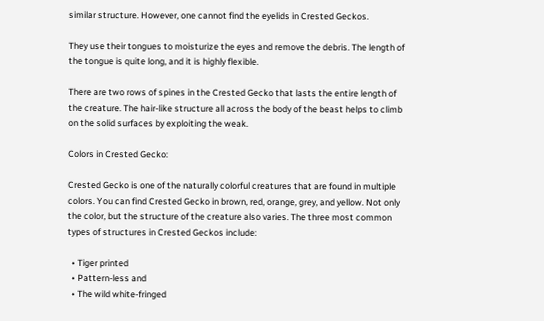similar structure. However, one cannot find the eyelids in Crested Geckos.

They use their tongues to moisturize the eyes and remove the debris. The length of the tongue is quite long, and it is highly flexible.

There are two rows of spines in the Crested Gecko that lasts the entire length of the creature. The hair-like structure all across the body of the beast helps to climb on the solid surfaces by exploiting the weak.

Colors in Crested Gecko:

Crested Gecko is one of the naturally colorful creatures that are found in multiple colors. You can find Crested Gecko in brown, red, orange, grey, and yellow. Not only the color, but the structure of the creature also varies. The three most common types of structures in Crested Geckos include:

  • Tiger printed
  • Pattern-less and
  • The wild white-fringed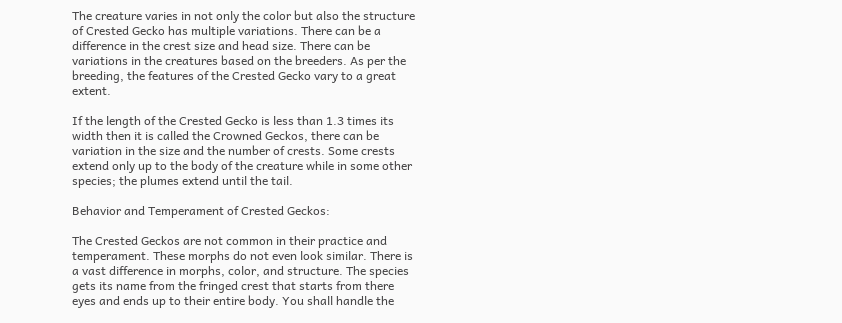The creature varies in not only the color but also the structure of Crested Gecko has multiple variations. There can be a difference in the crest size and head size. There can be variations in the creatures based on the breeders. As per the breeding, the features of the Crested Gecko vary to a great extent.

If the length of the Crested Gecko is less than 1.3 times its width then it is called the Crowned Geckos, there can be variation in the size and the number of crests. Some crests extend only up to the body of the creature while in some other species; the plumes extend until the tail.

Behavior and Temperament of Crested Geckos:

The Crested Geckos are not common in their practice and temperament. These morphs do not even look similar. There is a vast difference in morphs, color, and structure. The species gets its name from the fringed crest that starts from there eyes and ends up to their entire body. You shall handle the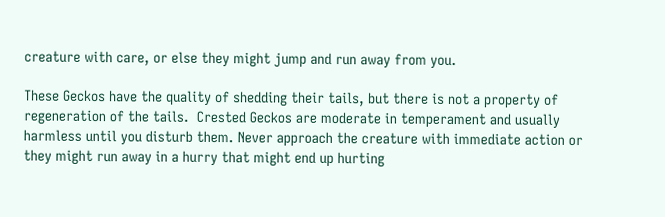creature with care, or else they might jump and run away from you.

These Geckos have the quality of shedding their tails, but there is not a property of regeneration of the tails.  Crested Geckos are moderate in temperament and usually harmless until you disturb them. Never approach the creature with immediate action or they might run away in a hurry that might end up hurting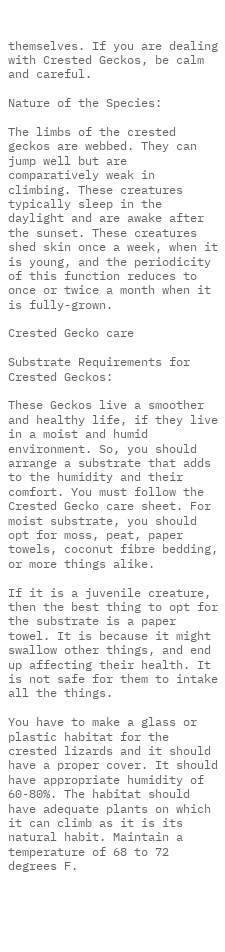themselves. If you are dealing with Crested Geckos, be calm and careful.

Nature of the Species:

The limbs of the crested geckos are webbed. They can jump well but are comparatively weak in climbing. These creatures typically sleep in the daylight and are awake after the sunset. These creatures shed skin once a week, when it is young, and the periodicity of this function reduces to once or twice a month when it is fully-grown.

Crested Gecko care

Substrate Requirements for Crested Geckos:

These Geckos live a smoother and healthy life, if they live in a moist and humid environment. So, you should arrange a substrate that adds to the humidity and their comfort. You must follow the Crested Gecko care sheet. For moist substrate, you should opt for moss, peat, paper towels, coconut fibre bedding, or more things alike.

If it is a juvenile creature, then the best thing to opt for the substrate is a paper towel. It is because it might swallow other things, and end up affecting their health. It is not safe for them to intake all the things.

You have to make a glass or plastic habitat for the crested lizards and it should have a proper cover. It should have appropriate humidity of 60-80%. The habitat should have adequate plants on which it can climb as it is its natural habit. Maintain a temperature of 68 to 72 degrees F.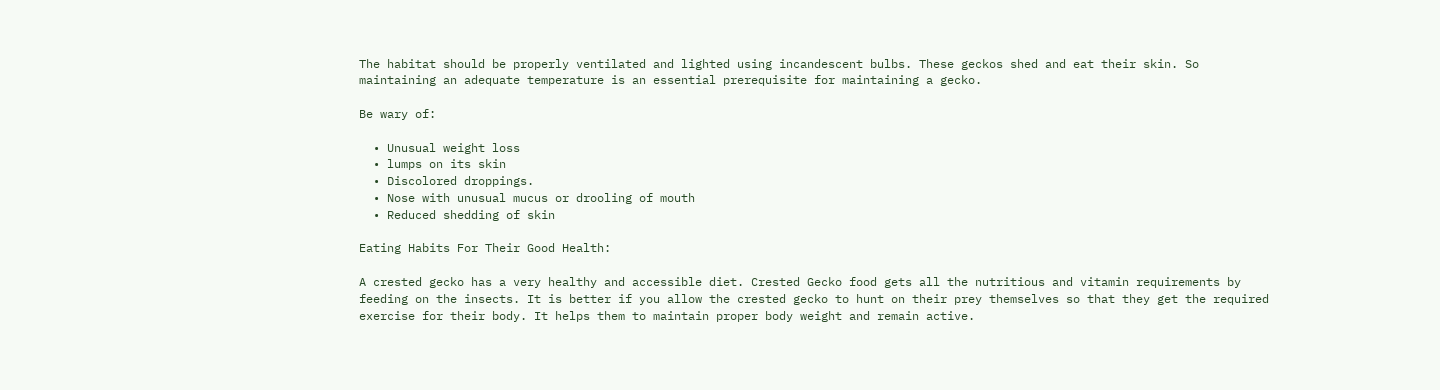The habitat should be properly ventilated and lighted using incandescent bulbs. These geckos shed and eat their skin. So maintaining an adequate temperature is an essential prerequisite for maintaining a gecko.

Be wary of:

  • Unusual weight loss
  • lumps on its skin
  • Discolored droppings.
  • Nose with unusual mucus or drooling of mouth
  • Reduced shedding of skin

Eating Habits For Their Good Health:

A crested gecko has a very healthy and accessible diet. Crested Gecko food gets all the nutritious and vitamin requirements by feeding on the insects. It is better if you allow the crested gecko to hunt on their prey themselves so that they get the required exercise for their body. It helps them to maintain proper body weight and remain active.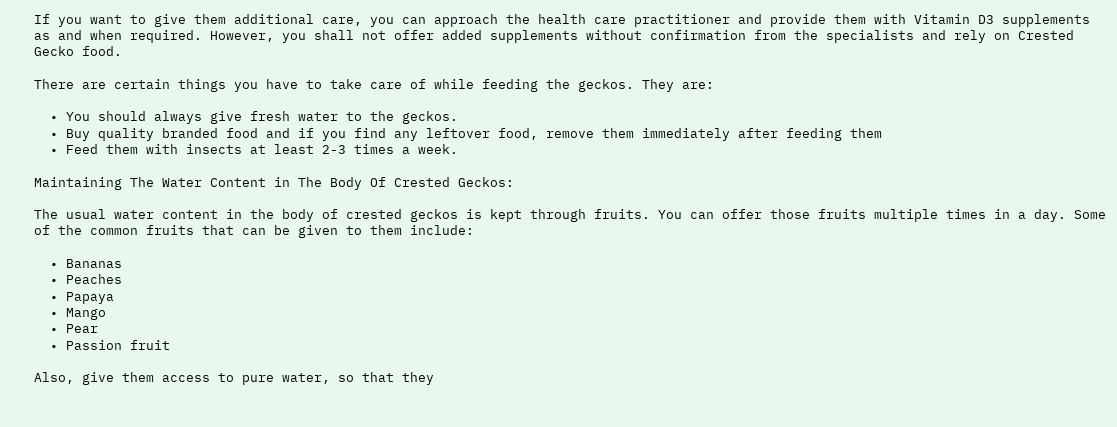If you want to give them additional care, you can approach the health care practitioner and provide them with Vitamin D3 supplements as and when required. However, you shall not offer added supplements without confirmation from the specialists and rely on Crested Gecko food.

There are certain things you have to take care of while feeding the geckos. They are:

  • You should always give fresh water to the geckos.
  • Buy quality branded food and if you find any leftover food, remove them immediately after feeding them
  • Feed them with insects at least 2-3 times a week.

Maintaining The Water Content in The Body Of Crested Geckos:

The usual water content in the body of crested geckos is kept through fruits. You can offer those fruits multiple times in a day. Some of the common fruits that can be given to them include:

  • Bananas
  • Peaches
  • Papaya
  • Mango
  • Pear
  • Passion fruit

Also, give them access to pure water, so that they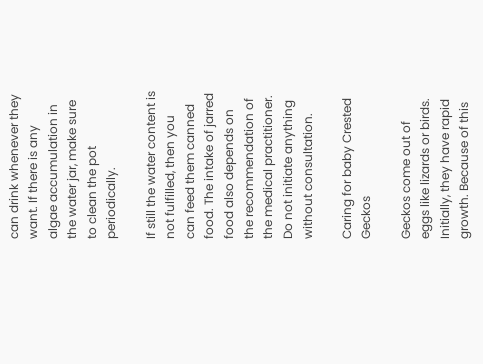can drink whenever they want. If there is any algae accumulation in the water jar, make sure to clean the pot periodically.

If still the water content is not fulfilled, then you can feed them canned food. The intake of jarred food also depends on the recommendation of the medical practitioner. Do not initiate anything without consultation.

Caring for baby Crested Geckos

Geckos come out of eggs like lizards or birds. Initially, they have rapid growth. Because of this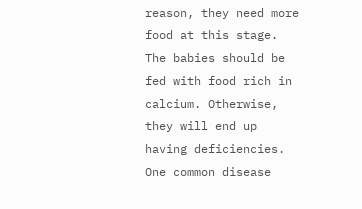reason, they need more food at this stage. The babies should be fed with food rich in calcium. Otherwise, they will end up having deficiencies. One common disease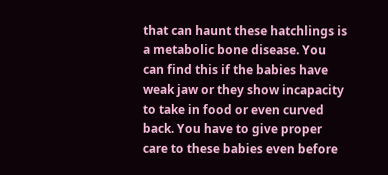that can haunt these hatchlings is a metabolic bone disease. You can find this if the babies have weak jaw or they show incapacity to take in food or even curved back. You have to give proper care to these babies even before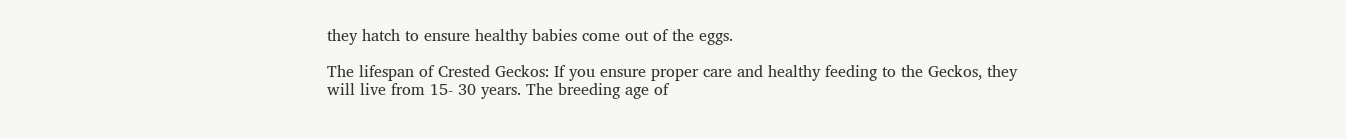they hatch to ensure healthy babies come out of the eggs.

The lifespan of Crested Geckos: If you ensure proper care and healthy feeding to the Geckos, they will live from 15- 30 years. The breeding age of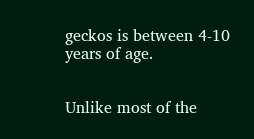geckos is between 4-10 years of age.


Unlike most of the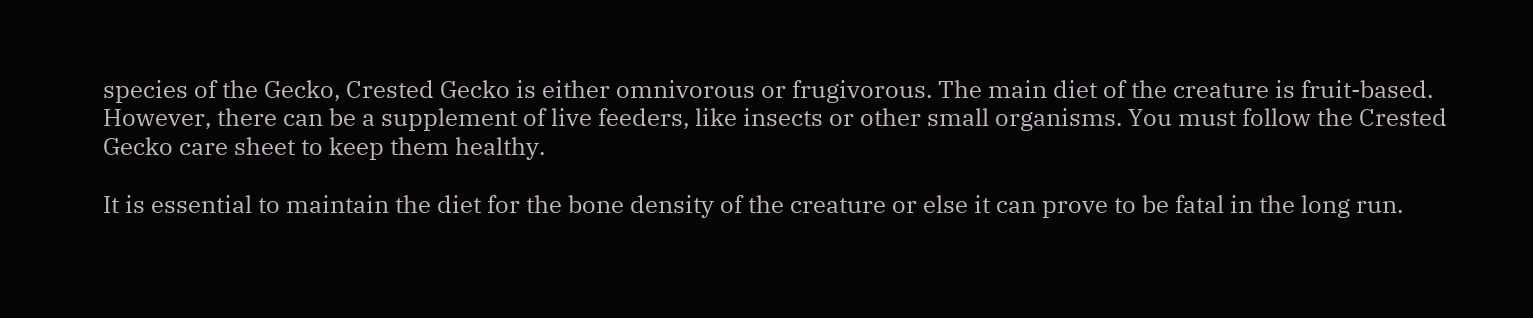species of the Gecko, Crested Gecko is either omnivorous or frugivorous. The main diet of the creature is fruit-based. However, there can be a supplement of live feeders, like insects or other small organisms. You must follow the Crested Gecko care sheet to keep them healthy.

It is essential to maintain the diet for the bone density of the creature or else it can prove to be fatal in the long run.